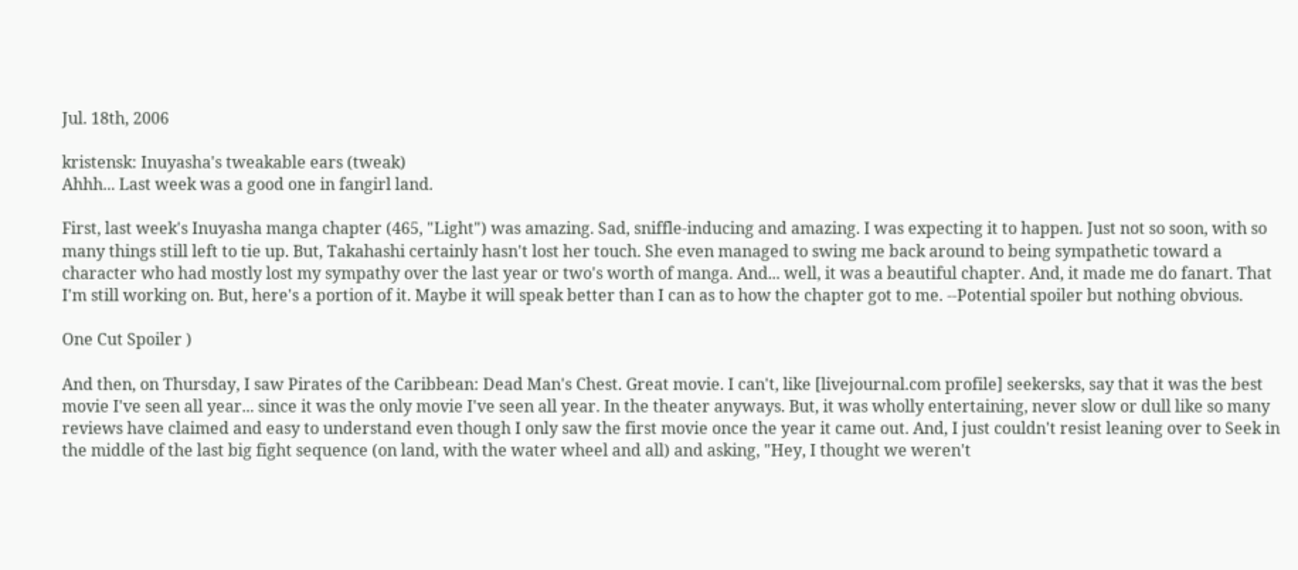Jul. 18th, 2006

kristensk: Inuyasha's tweakable ears (tweak)
Ahhh... Last week was a good one in fangirl land.

First, last week's Inuyasha manga chapter (465, "Light") was amazing. Sad, sniffle-inducing and amazing. I was expecting it to happen. Just not so soon, with so many things still left to tie up. But, Takahashi certainly hasn't lost her touch. She even managed to swing me back around to being sympathetic toward a character who had mostly lost my sympathy over the last year or two's worth of manga. And... well, it was a beautiful chapter. And, it made me do fanart. That I'm still working on. But, here's a portion of it. Maybe it will speak better than I can as to how the chapter got to me. --Potential spoiler but nothing obvious.

One Cut Spoiler )

And then, on Thursday, I saw Pirates of the Caribbean: Dead Man's Chest. Great movie. I can't, like [livejournal.com profile] seekersks, say that it was the best movie I've seen all year... since it was the only movie I've seen all year. In the theater anyways. But, it was wholly entertaining, never slow or dull like so many reviews have claimed and easy to understand even though I only saw the first movie once the year it came out. And, I just couldn't resist leaning over to Seek in the middle of the last big fight sequence (on land, with the water wheel and all) and asking, "Hey, I thought we weren't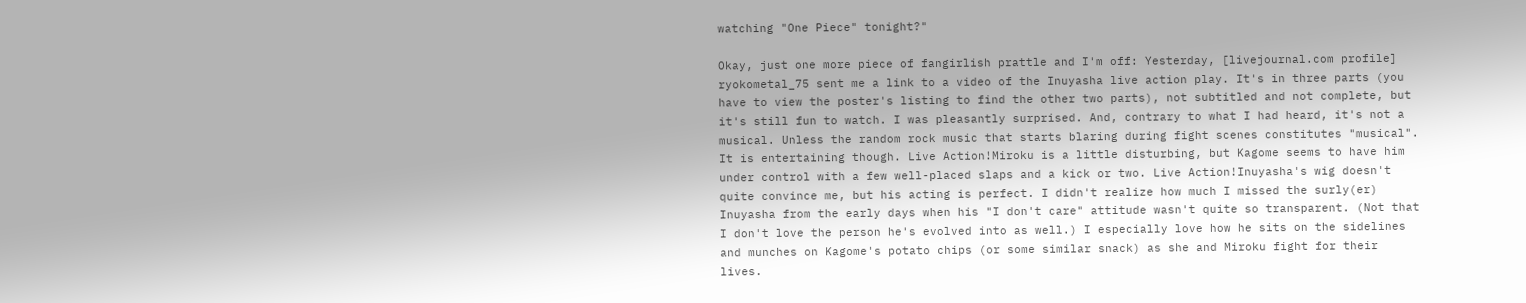watching "One Piece" tonight?"

Okay, just one more piece of fangirlish prattle and I'm off: Yesterday, [livejournal.com profile] ryokometal_75 sent me a link to a video of the Inuyasha live action play. It's in three parts (you have to view the poster's listing to find the other two parts), not subtitled and not complete, but it's still fun to watch. I was pleasantly surprised. And, contrary to what I had heard, it's not a musical. Unless the random rock music that starts blaring during fight scenes constitutes "musical". It is entertaining though. Live Action!Miroku is a little disturbing, but Kagome seems to have him under control with a few well-placed slaps and a kick or two. Live Action!Inuyasha's wig doesn't quite convince me, but his acting is perfect. I didn't realize how much I missed the surly(er) Inuyasha from the early days when his "I don't care" attitude wasn't quite so transparent. (Not that I don't love the person he's evolved into as well.) I especially love how he sits on the sidelines and munches on Kagome's potato chips (or some similar snack) as she and Miroku fight for their lives.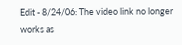Edit - 8/24/06: The video link no longer works as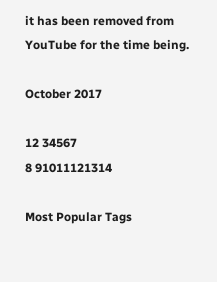it has been removed from YouTube for the time being.

October 2017

12 34567
8 91011121314

Most Popular Tags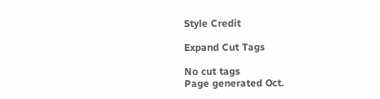Style Credit

Expand Cut Tags

No cut tags
Page generated Oct.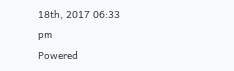18th, 2017 06:33 pm
Powered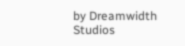by Dreamwidth Studios